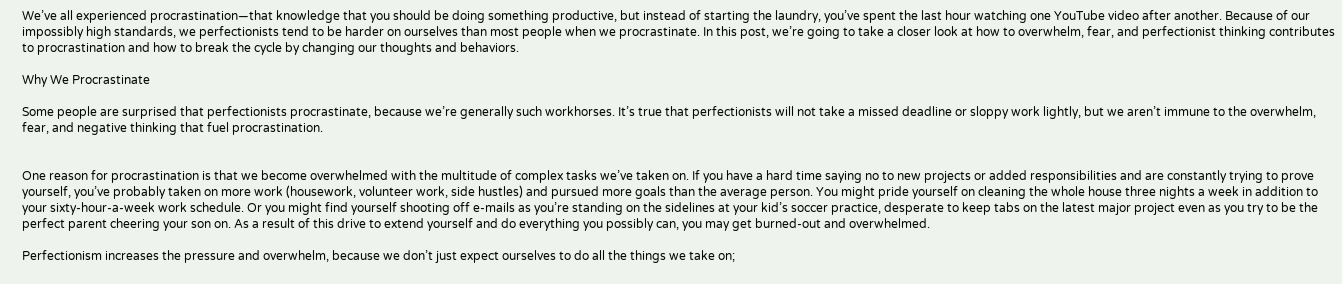We’ve all experienced procrastination—that knowledge that you should be doing something productive, but instead of starting the laundry, you’ve spent the last hour watching one YouTube video after another. Because of our impossibly high standards, we perfectionists tend to be harder on ourselves than most people when we procrastinate. In this post, we’re going to take a closer look at how to overwhelm, fear, and perfectionist thinking contributes to procrastination and how to break the cycle by changing our thoughts and behaviors.

Why We Procrastinate

Some people are surprised that perfectionists procrastinate, because we’re generally such workhorses. It’s true that perfectionists will not take a missed deadline or sloppy work lightly, but we aren’t immune to the overwhelm, fear, and negative thinking that fuel procrastination.


One reason for procrastination is that we become overwhelmed with the multitude of complex tasks we’ve taken on. If you have a hard time saying no to new projects or added responsibilities and are constantly trying to prove yourself, you’ve probably taken on more work (housework, volunteer work, side hustles) and pursued more goals than the average person. You might pride yourself on cleaning the whole house three nights a week in addition to your sixty-hour-a-week work schedule. Or you might find yourself shooting off e-mails as you’re standing on the sidelines at your kid’s soccer practice, desperate to keep tabs on the latest major project even as you try to be the perfect parent cheering your son on. As a result of this drive to extend yourself and do everything you possibly can, you may get burned-out and overwhelmed.

Perfectionism increases the pressure and overwhelm, because we don’t just expect ourselves to do all the things we take on;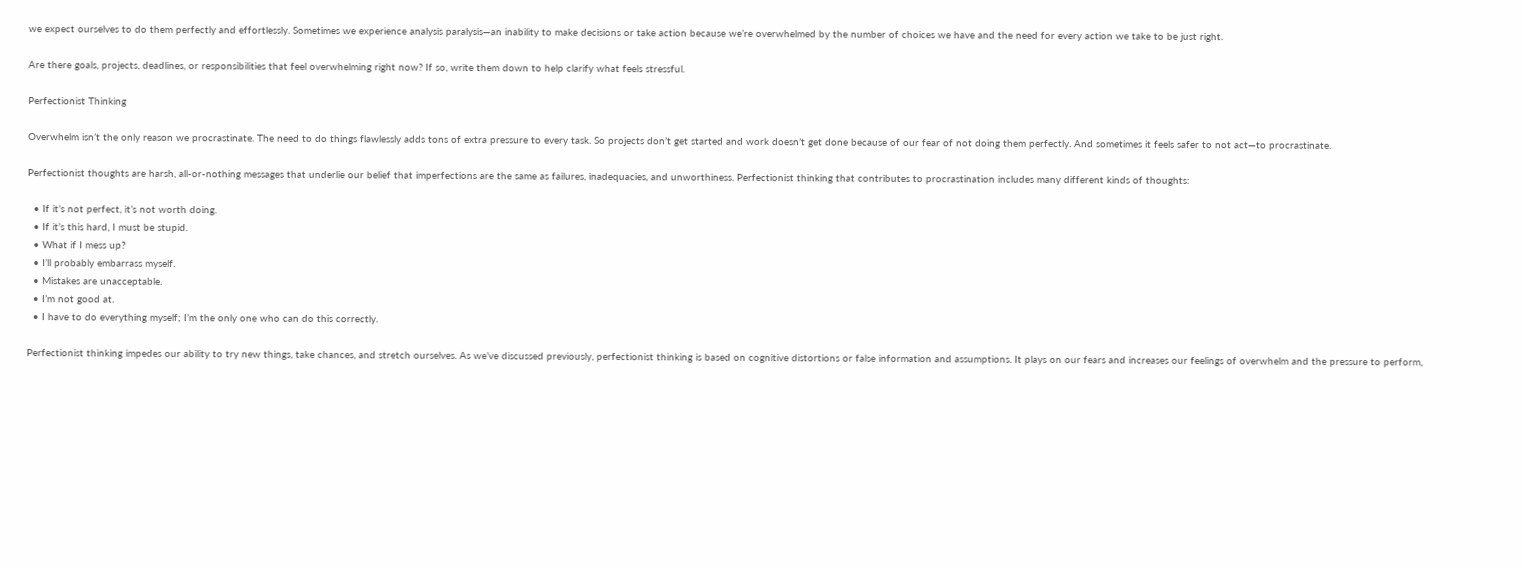we expect ourselves to do them perfectly and effortlessly. Sometimes we experience analysis paralysis—an inability to make decisions or take action because we’re overwhelmed by the number of choices we have and the need for every action we take to be just right.

Are there goals, projects, deadlines, or responsibilities that feel overwhelming right now? If so, write them down to help clarify what feels stressful.

Perfectionist Thinking

Overwhelm isn’t the only reason we procrastinate. The need to do things flawlessly adds tons of extra pressure to every task. So projects don’t get started and work doesn’t get done because of our fear of not doing them perfectly. And sometimes it feels safer to not act—to procrastinate.

Perfectionist thoughts are harsh, all-or-nothing messages that underlie our belief that imperfections are the same as failures, inadequacies, and unworthiness. Perfectionist thinking that contributes to procrastination includes many different kinds of thoughts:

  • If it’s not perfect, it’s not worth doing.
  • If it’s this hard, I must be stupid.
  • What if I mess up?
  • I’ll probably embarrass myself.
  • Mistakes are unacceptable.
  • I’m not good at.
  • I have to do everything myself; I’m the only one who can do this correctly.

Perfectionist thinking impedes our ability to try new things, take chances, and stretch ourselves. As we’ve discussed previously, perfectionist thinking is based on cognitive distortions or false information and assumptions. It plays on our fears and increases our feelings of overwhelm and the pressure to perform,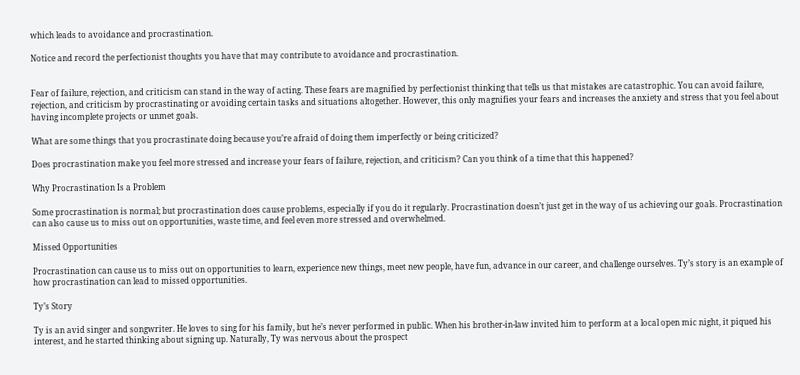which leads to avoidance and procrastination.

Notice and record the perfectionist thoughts you have that may contribute to avoidance and procrastination.


Fear of failure, rejection, and criticism can stand in the way of acting. These fears are magnified by perfectionist thinking that tells us that mistakes are catastrophic. You can avoid failure, rejection, and criticism by procrastinating or avoiding certain tasks and situations altogether. However, this only magnifies your fears and increases the anxiety and stress that you feel about having incomplete projects or unmet goals.

What are some things that you procrastinate doing because you’re afraid of doing them imperfectly or being criticized?

Does procrastination make you feel more stressed and increase your fears of failure, rejection, and criticism? Can you think of a time that this happened?

Why Procrastination Is a Problem

Some procrastination is normal; but procrastination does cause problems, especially if you do it regularly. Procrastination doesn’t just get in the way of us achieving our goals. Procrastination can also cause us to miss out on opportunities, waste time, and feel even more stressed and overwhelmed.

Missed Opportunities

Procrastination can cause us to miss out on opportunities to learn, experience new things, meet new people, have fun, advance in our career, and challenge ourselves. Ty’s story is an example of how procrastination can lead to missed opportunities.

Ty’s Story

Ty is an avid singer and songwriter. He loves to sing for his family, but he’s never performed in public. When his brother-in-law invited him to perform at a local open mic night, it piqued his interest, and he started thinking about signing up. Naturally, Ty was nervous about the prospect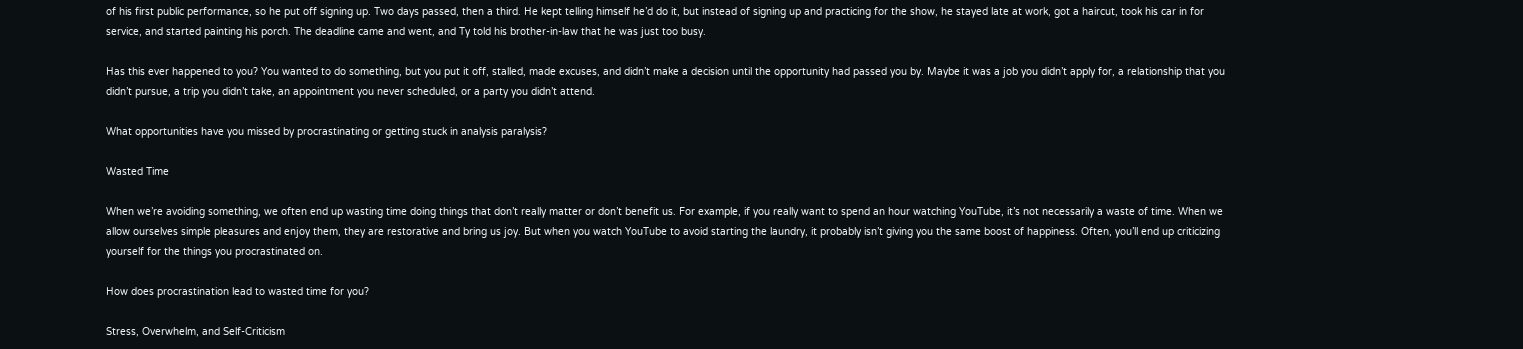of his first public performance, so he put off signing up. Two days passed, then a third. He kept telling himself he’d do it, but instead of signing up and practicing for the show, he stayed late at work, got a haircut, took his car in for service, and started painting his porch. The deadline came and went, and Ty told his brother-in-law that he was just too busy.

Has this ever happened to you? You wanted to do something, but you put it off, stalled, made excuses, and didn’t make a decision until the opportunity had passed you by. Maybe it was a job you didn’t apply for, a relationship that you didn’t pursue, a trip you didn’t take, an appointment you never scheduled, or a party you didn’t attend.

What opportunities have you missed by procrastinating or getting stuck in analysis paralysis?

Wasted Time

When we’re avoiding something, we often end up wasting time doing things that don’t really matter or don’t benefit us. For example, if you really want to spend an hour watching YouTube, it’s not necessarily a waste of time. When we allow ourselves simple pleasures and enjoy them, they are restorative and bring us joy. But when you watch YouTube to avoid starting the laundry, it probably isn’t giving you the same boost of happiness. Often, you’ll end up criticizing yourself for the things you procrastinated on.

How does procrastination lead to wasted time for you?

Stress, Overwhelm, and Self-Criticism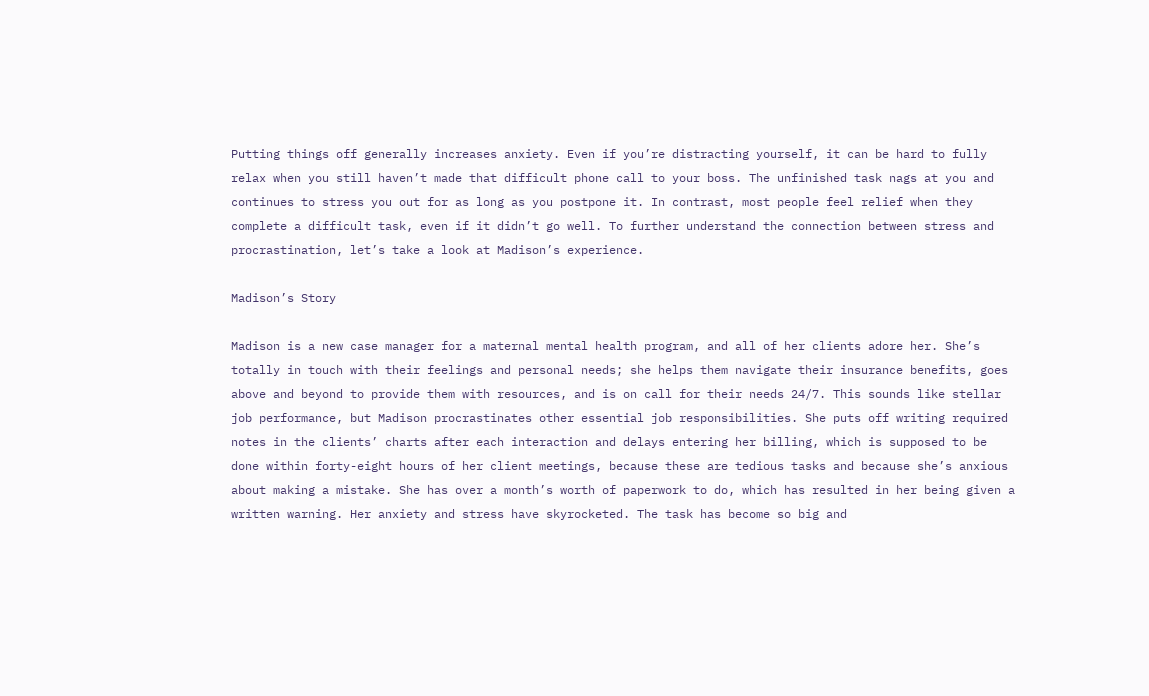Putting things off generally increases anxiety. Even if you’re distracting yourself, it can be hard to fully relax when you still haven’t made that difficult phone call to your boss. The unfinished task nags at you and continues to stress you out for as long as you postpone it. In contrast, most people feel relief when they complete a difficult task, even if it didn’t go well. To further understand the connection between stress and procrastination, let’s take a look at Madison’s experience.

Madison’s Story

Madison is a new case manager for a maternal mental health program, and all of her clients adore her. She’s totally in touch with their feelings and personal needs; she helps them navigate their insurance benefits, goes above and beyond to provide them with resources, and is on call for their needs 24/7. This sounds like stellar job performance, but Madison procrastinates other essential job responsibilities. She puts off writing required notes in the clients’ charts after each interaction and delays entering her billing, which is supposed to be done within forty-eight hours of her client meetings, because these are tedious tasks and because she’s anxious about making a mistake. She has over a month’s worth of paperwork to do, which has resulted in her being given a written warning. Her anxiety and stress have skyrocketed. The task has become so big and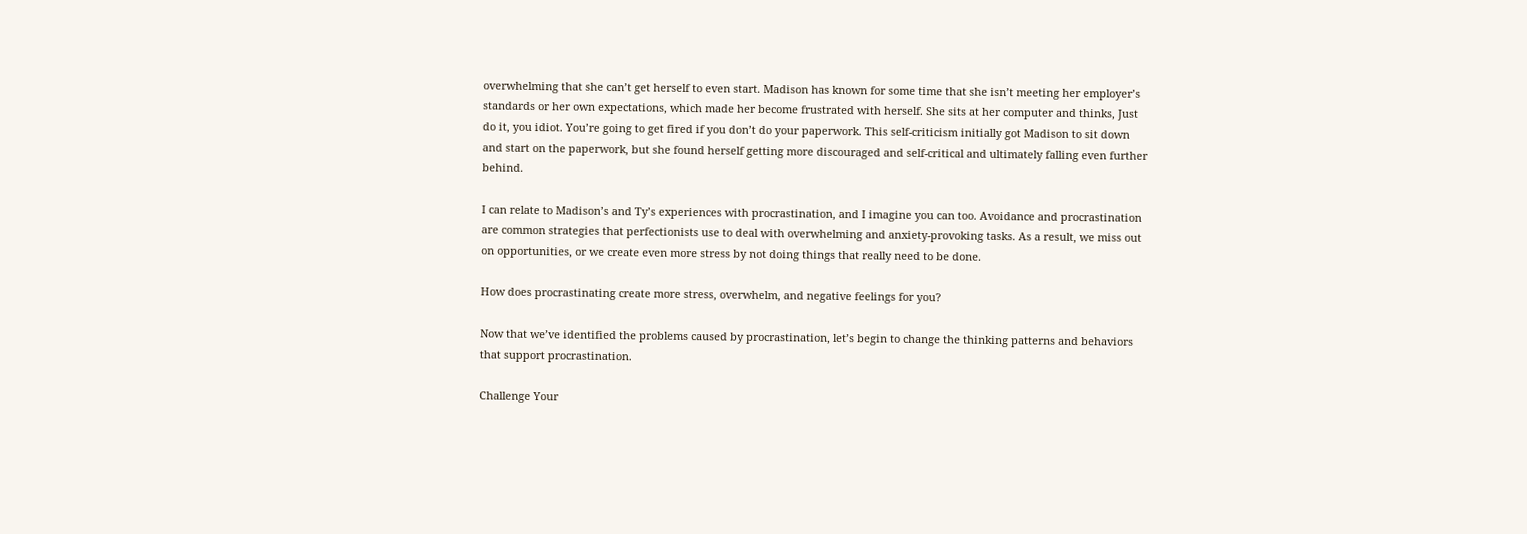overwhelming that she can’t get herself to even start. Madison has known for some time that she isn’t meeting her employer’s standards or her own expectations, which made her become frustrated with herself. She sits at her computer and thinks, Just do it, you idiot. You’re going to get fired if you don’t do your paperwork. This self-criticism initially got Madison to sit down and start on the paperwork, but she found herself getting more discouraged and self-critical and ultimately falling even further behind.

I can relate to Madison’s and Ty’s experiences with procrastination, and I imagine you can too. Avoidance and procrastination are common strategies that perfectionists use to deal with overwhelming and anxiety-provoking tasks. As a result, we miss out on opportunities, or we create even more stress by not doing things that really need to be done.

How does procrastinating create more stress, overwhelm, and negative feelings for you?

Now that we’ve identified the problems caused by procrastination, let’s begin to change the thinking patterns and behaviors that support procrastination.

Challenge Your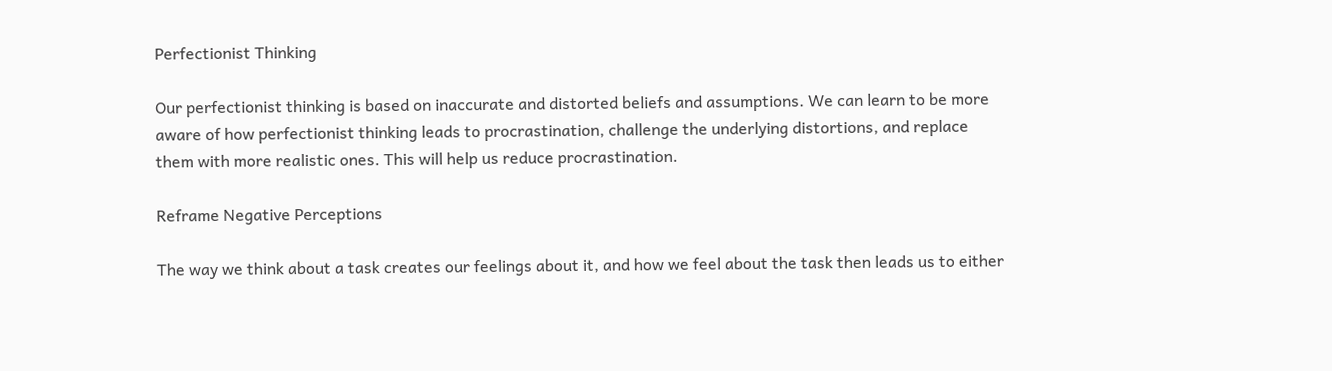Perfectionist Thinking

Our perfectionist thinking is based on inaccurate and distorted beliefs and assumptions. We can learn to be more aware of how perfectionist thinking leads to procrastination, challenge the underlying distortions, and replace them with more realistic ones. This will help us reduce procrastination.

Reframe Negative Perceptions

The way we think about a task creates our feelings about it, and how we feel about the task then leads us to either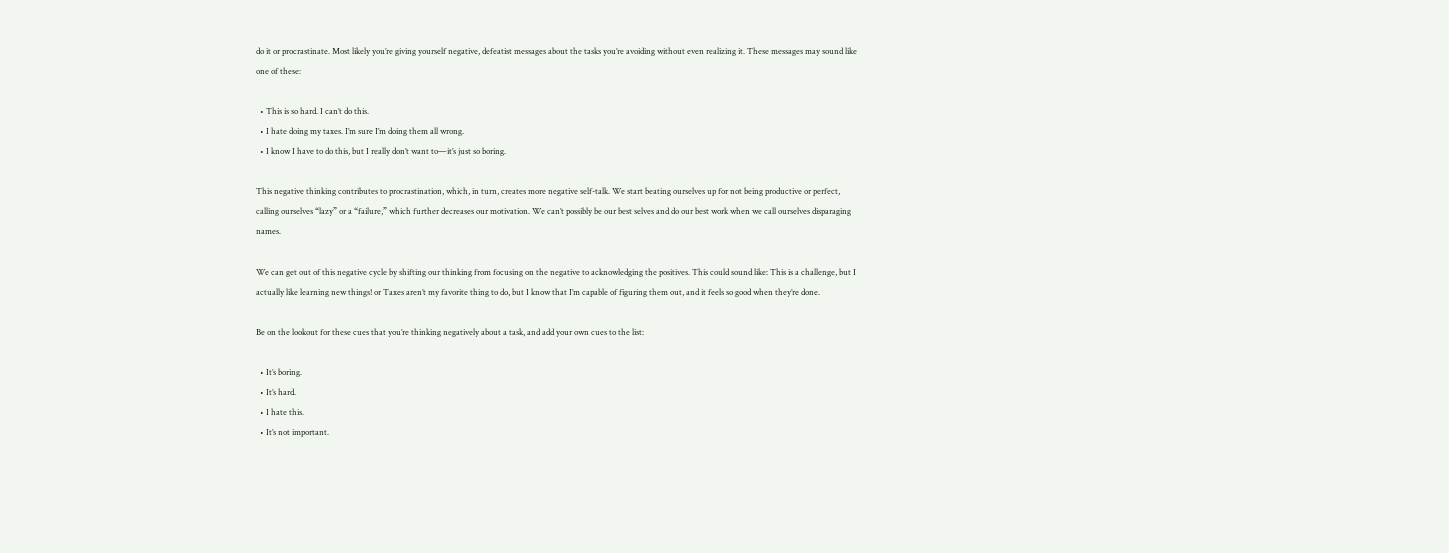do it or procrastinate. Most likely you’re giving yourself negative, defeatist messages about the tasks you’re avoiding without even realizing it. These messages may sound like one of these:

  • This is so hard. I can’t do this.
  • I hate doing my taxes. I’m sure I’m doing them all wrong.
  • I know I have to do this, but I really don’t want to—it’s just so boring.

This negative thinking contributes to procrastination, which, in turn, creates more negative self-talk. We start beating ourselves up for not being productive or perfect, calling ourselves “lazy” or a “failure,” which further decreases our motivation. We can’t possibly be our best selves and do our best work when we call ourselves disparaging names.

We can get out of this negative cycle by shifting our thinking from focusing on the negative to acknowledging the positives. This could sound like: This is a challenge, but I actually like learning new things! or Taxes aren’t my favorite thing to do, but I know that I’m capable of figuring them out, and it feels so good when they’re done.

Be on the lookout for these cues that you’re thinking negatively about a task, and add your own cues to the list:

  • It’s boring.
  • It’s hard.
  • I hate this.
  • It’s not important.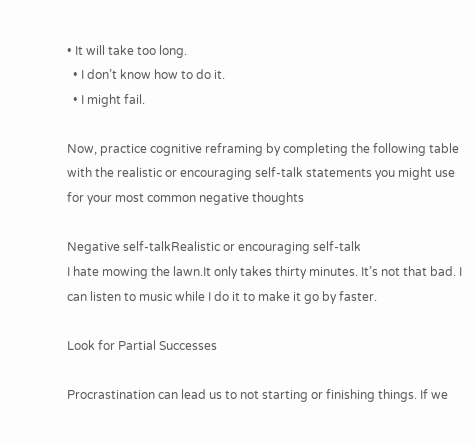• It will take too long.
  • I don’t know how to do it.
  • I might fail.

Now, practice cognitive reframing by completing the following table with the realistic or encouraging self-talk statements you might use for your most common negative thoughts

Negative self-talkRealistic or encouraging self-talk
I hate mowing the lawn.It only takes thirty minutes. It’s not that bad. I can listen to music while I do it to make it go by faster.

Look for Partial Successes

Procrastination can lead us to not starting or finishing things. If we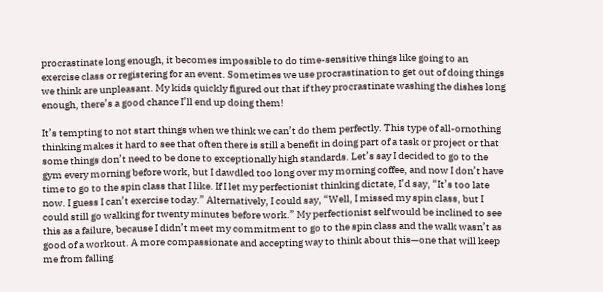procrastinate long enough, it becomes impossible to do time-sensitive things like going to an exercise class or registering for an event. Sometimes we use procrastination to get out of doing things we think are unpleasant. My kids quickly figured out that if they procrastinate washing the dishes long enough, there’s a good chance I’ll end up doing them!

It’s tempting to not start things when we think we can’t do them perfectly. This type of all-ornothing thinking makes it hard to see that often there is still a benefit in doing part of a task or project or that some things don’t need to be done to exceptionally high standards. Let’s say I decided to go to the gym every morning before work, but I dawdled too long over my morning coffee, and now I don’t have time to go to the spin class that I like. If I let my perfectionist thinking dictate, I’d say, “It’s too late now. I guess I can’t exercise today.” Alternatively, I could say, “Well, I missed my spin class, but I could still go walking for twenty minutes before work.” My perfectionist self would be inclined to see this as a failure, because I didn’t meet my commitment to go to the spin class and the walk wasn’t as good of a workout. A more compassionate and accepting way to think about this—one that will keep me from falling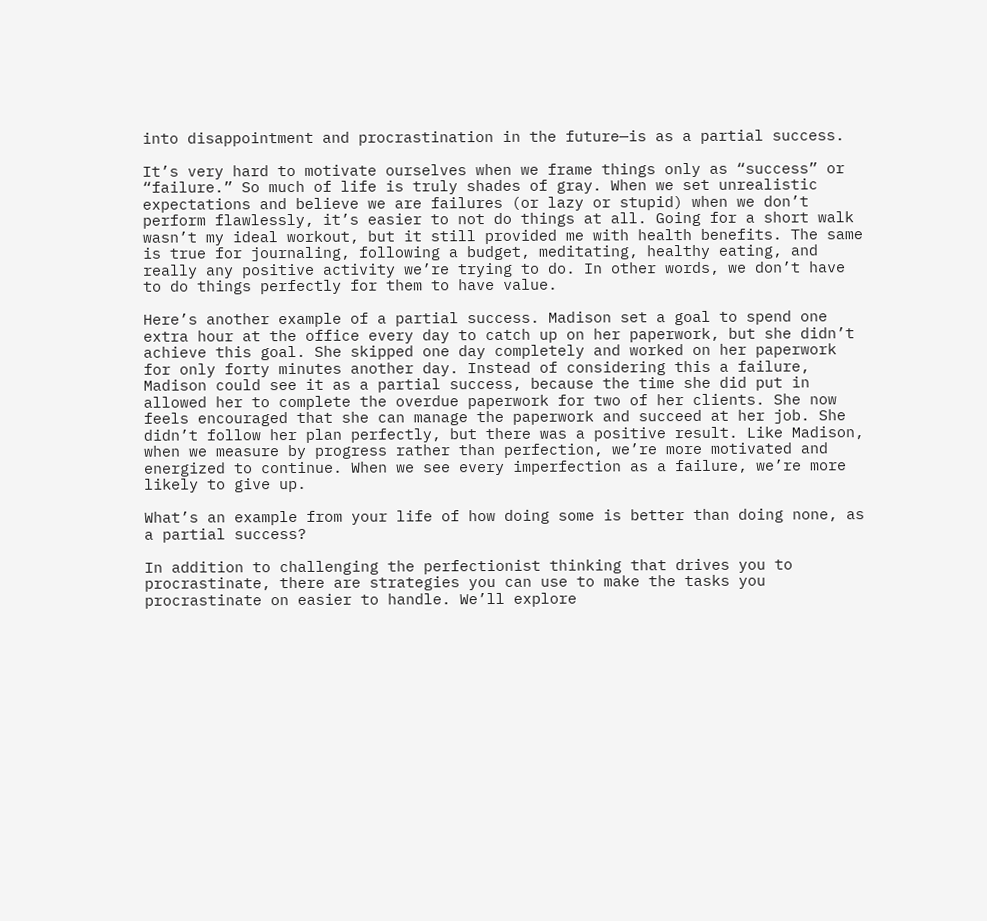into disappointment and procrastination in the future—is as a partial success.

It’s very hard to motivate ourselves when we frame things only as “success” or “failure.” So much of life is truly shades of gray. When we set unrealistic expectations and believe we are failures (or lazy or stupid) when we don’t perform flawlessly, it’s easier to not do things at all. Going for a short walk wasn’t my ideal workout, but it still provided me with health benefits. The same is true for journaling, following a budget, meditating, healthy eating, and really any positive activity we’re trying to do. In other words, we don’t have to do things perfectly for them to have value.

Here’s another example of a partial success. Madison set a goal to spend one extra hour at the office every day to catch up on her paperwork, but she didn’t achieve this goal. She skipped one day completely and worked on her paperwork for only forty minutes another day. Instead of considering this a failure, Madison could see it as a partial success, because the time she did put in allowed her to complete the overdue paperwork for two of her clients. She now feels encouraged that she can manage the paperwork and succeed at her job. She didn’t follow her plan perfectly, but there was a positive result. Like Madison, when we measure by progress rather than perfection, we’re more motivated and energized to continue. When we see every imperfection as a failure, we’re more likely to give up.

What’s an example from your life of how doing some is better than doing none, as a partial success?

In addition to challenging the perfectionist thinking that drives you to procrastinate, there are strategies you can use to make the tasks you procrastinate on easier to handle. We’ll explore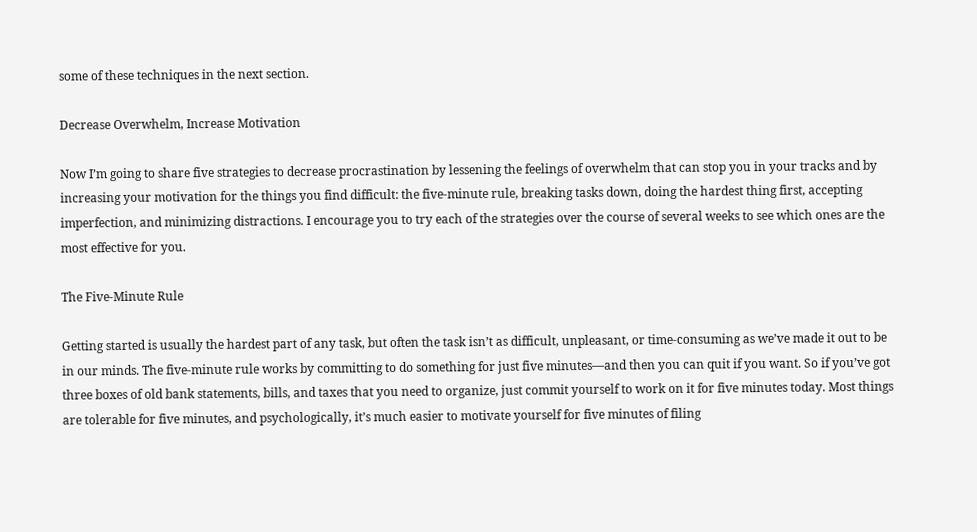some of these techniques in the next section.

Decrease Overwhelm, Increase Motivation

Now I’m going to share five strategies to decrease procrastination by lessening the feelings of overwhelm that can stop you in your tracks and by increasing your motivation for the things you find difficult: the five-minute rule, breaking tasks down, doing the hardest thing first, accepting imperfection, and minimizing distractions. I encourage you to try each of the strategies over the course of several weeks to see which ones are the most effective for you.

The Five-Minute Rule

Getting started is usually the hardest part of any task, but often the task isn’t as difficult, unpleasant, or time-consuming as we’ve made it out to be in our minds. The five-minute rule works by committing to do something for just five minutes—and then you can quit if you want. So if you’ve got three boxes of old bank statements, bills, and taxes that you need to organize, just commit yourself to work on it for five minutes today. Most things are tolerable for five minutes, and psychologically, it’s much easier to motivate yourself for five minutes of filing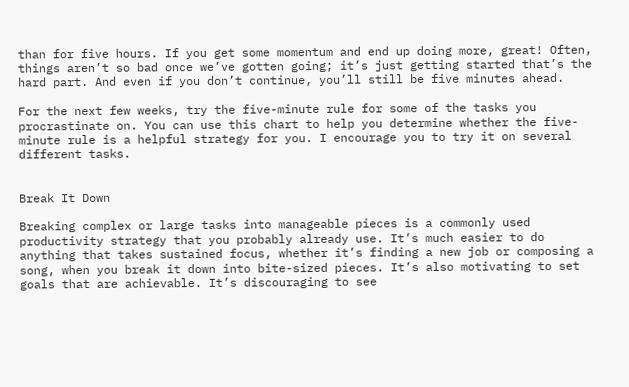than for five hours. If you get some momentum and end up doing more, great! Often, things aren’t so bad once we’ve gotten going; it’s just getting started that’s the hard part. And even if you don’t continue, you’ll still be five minutes ahead.

For the next few weeks, try the five-minute rule for some of the tasks you procrastinate on. You can use this chart to help you determine whether the five-minute rule is a helpful strategy for you. I encourage you to try it on several different tasks.


Break It Down

Breaking complex or large tasks into manageable pieces is a commonly used productivity strategy that you probably already use. It’s much easier to do anything that takes sustained focus, whether it’s finding a new job or composing a song, when you break it down into bite-sized pieces. It’s also motivating to set goals that are achievable. It’s discouraging to see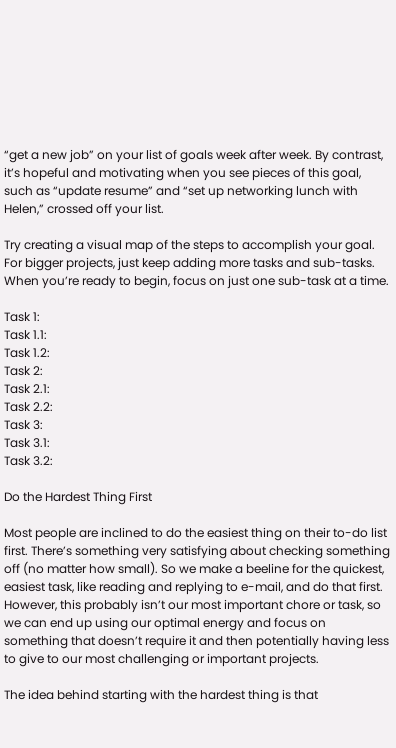“get a new job” on your list of goals week after week. By contrast, it’s hopeful and motivating when you see pieces of this goal, such as “update resume” and “set up networking lunch with Helen,” crossed off your list.

Try creating a visual map of the steps to accomplish your goal. For bigger projects, just keep adding more tasks and sub-tasks. When you’re ready to begin, focus on just one sub-task at a time.

Task 1:
Task 1.1:
Task 1.2:
Task 2:
Task 2.1:
Task 2.2:
Task 3:
Task 3.1:
Task 3.2:

Do the Hardest Thing First

Most people are inclined to do the easiest thing on their to-do list first. There’s something very satisfying about checking something off (no matter how small). So we make a beeline for the quickest, easiest task, like reading and replying to e-mail, and do that first. However, this probably isn’t our most important chore or task, so we can end up using our optimal energy and focus on something that doesn’t require it and then potentially having less to give to our most challenging or important projects.

The idea behind starting with the hardest thing is that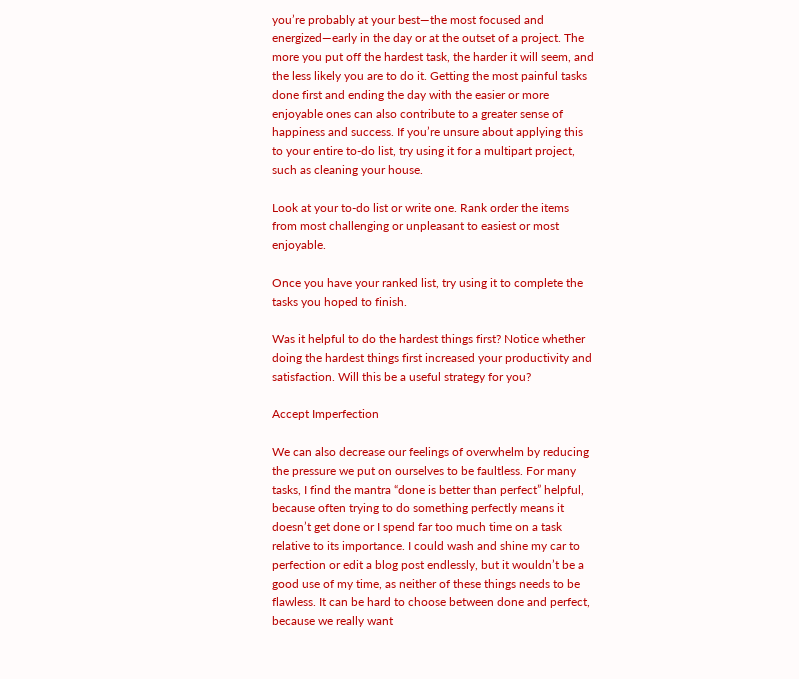you’re probably at your best—the most focused and energized—early in the day or at the outset of a project. The more you put off the hardest task, the harder it will seem, and the less likely you are to do it. Getting the most painful tasks done first and ending the day with the easier or more enjoyable ones can also contribute to a greater sense of happiness and success. If you’re unsure about applying this to your entire to-do list, try using it for a multipart project, such as cleaning your house.

Look at your to-do list or write one. Rank order the items from most challenging or unpleasant to easiest or most enjoyable.

Once you have your ranked list, try using it to complete the tasks you hoped to finish.

Was it helpful to do the hardest things first? Notice whether doing the hardest things first increased your productivity and satisfaction. Will this be a useful strategy for you?

Accept Imperfection

We can also decrease our feelings of overwhelm by reducing the pressure we put on ourselves to be faultless. For many tasks, I find the mantra “done is better than perfect” helpful, because often trying to do something perfectly means it doesn’t get done or I spend far too much time on a task relative to its importance. I could wash and shine my car to perfection or edit a blog post endlessly, but it wouldn’t be a good use of my time, as neither of these things needs to be flawless. It can be hard to choose between done and perfect, because we really want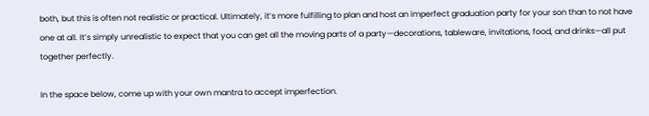both, but this is often not realistic or practical. Ultimately, it’s more fulfilling to plan and host an imperfect graduation party for your son than to not have one at all. It’s simply unrealistic to expect that you can get all the moving parts of a party—decorations, tableware, invitations, food, and drinks—all put together perfectly.

In the space below, come up with your own mantra to accept imperfection.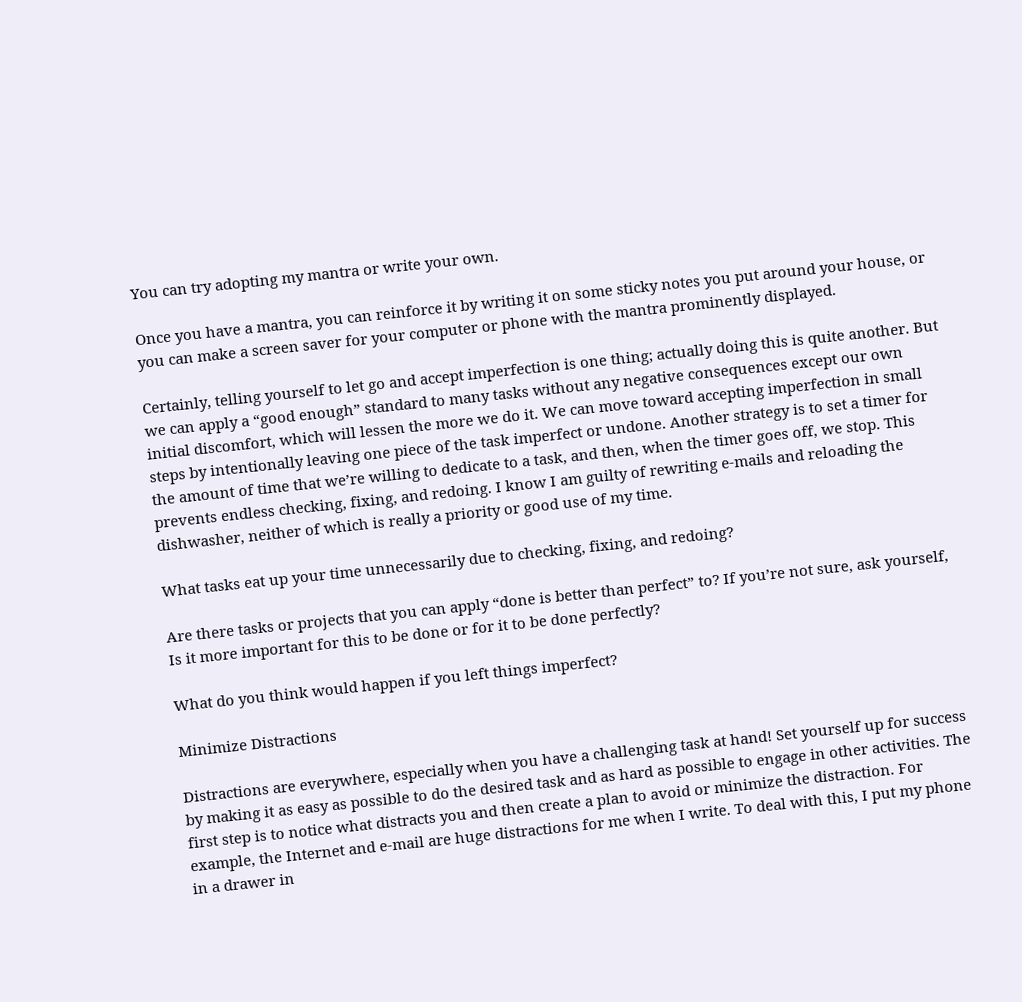You can try adopting my mantra or write your own.

Once you have a mantra, you can reinforce it by writing it on some sticky notes you put around your house, or you can make a screen saver for your computer or phone with the mantra prominently displayed.

Certainly, telling yourself to let go and accept imperfection is one thing; actually doing this is quite another. But we can apply a “good enough” standard to many tasks without any negative consequences except our own initial discomfort, which will lessen the more we do it. We can move toward accepting imperfection in small steps by intentionally leaving one piece of the task imperfect or undone. Another strategy is to set a timer for the amount of time that we’re willing to dedicate to a task, and then, when the timer goes off, we stop. This prevents endless checking, fixing, and redoing. I know I am guilty of rewriting e-mails and reloading the dishwasher, neither of which is really a priority or good use of my time.

What tasks eat up your time unnecessarily due to checking, fixing, and redoing?

Are there tasks or projects that you can apply “done is better than perfect” to? If you’re not sure, ask yourself, Is it more important for this to be done or for it to be done perfectly?

What do you think would happen if you left things imperfect?

Minimize Distractions

Distractions are everywhere, especially when you have a challenging task at hand! Set yourself up for success by making it as easy as possible to do the desired task and as hard as possible to engage in other activities. The first step is to notice what distracts you and then create a plan to avoid or minimize the distraction. For example, the Internet and e-mail are huge distractions for me when I write. To deal with this, I put my phone in a drawer in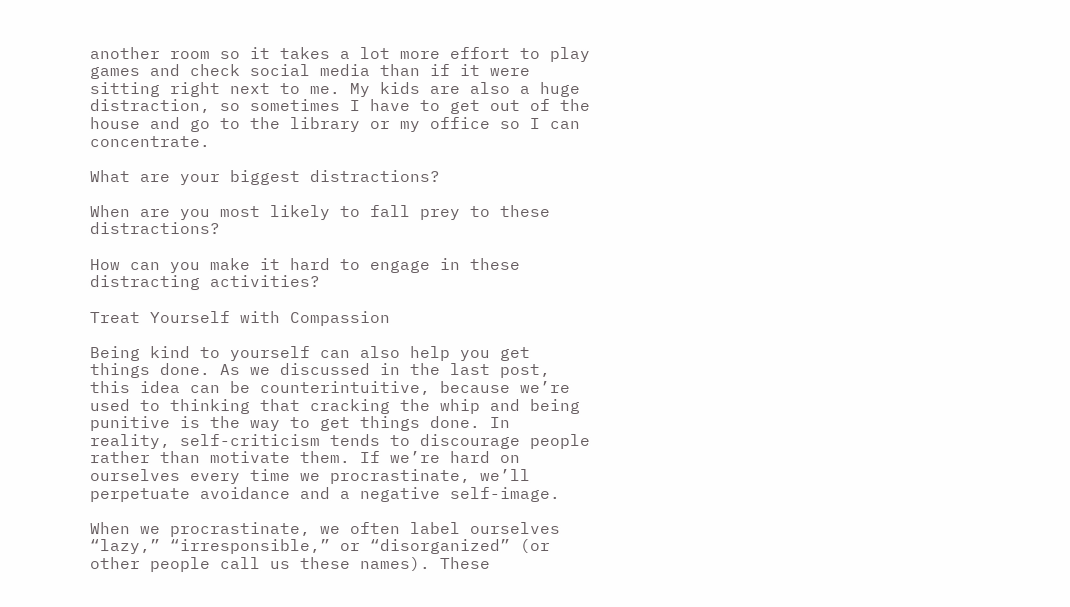another room so it takes a lot more effort to play games and check social media than if it were sitting right next to me. My kids are also a huge distraction, so sometimes I have to get out of the house and go to the library or my office so I can concentrate.

What are your biggest distractions?

When are you most likely to fall prey to these distractions?

How can you make it hard to engage in these distracting activities?

Treat Yourself with Compassion

Being kind to yourself can also help you get things done. As we discussed in the last post, this idea can be counterintuitive, because we’re used to thinking that cracking the whip and being punitive is the way to get things done. In reality, self-criticism tends to discourage people rather than motivate them. If we’re hard on ourselves every time we procrastinate, we’ll perpetuate avoidance and a negative self-image.

When we procrastinate, we often label ourselves “lazy,” “irresponsible,” or “disorganized” (or other people call us these names). These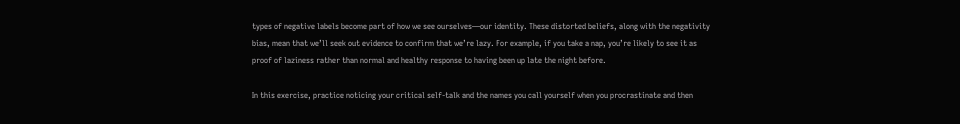types of negative labels become part of how we see ourselves—our identity. These distorted beliefs, along with the negativity bias, mean that we’ll seek out evidence to confirm that we’re lazy. For example, if you take a nap, you’re likely to see it as proof of laziness rather than normal and healthy response to having been up late the night before.

In this exercise, practice noticing your critical self-talk and the names you call yourself when you procrastinate and then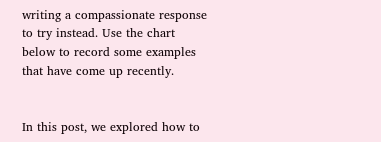writing a compassionate response to try instead. Use the chart below to record some examples that have come up recently.


In this post, we explored how to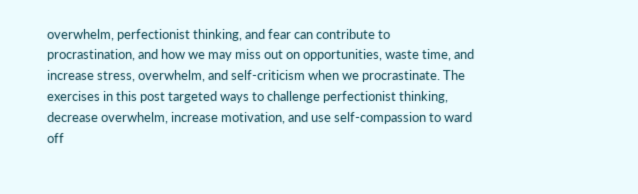overwhelm, perfectionist thinking, and fear can contribute to procrastination, and how we may miss out on opportunities, waste time, and increase stress, overwhelm, and self-criticism when we procrastinate. The exercises in this post targeted ways to challenge perfectionist thinking, decrease overwhelm, increase motivation, and use self-compassion to ward off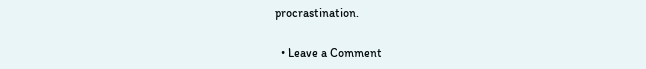procrastination.

  • Leave a Comment